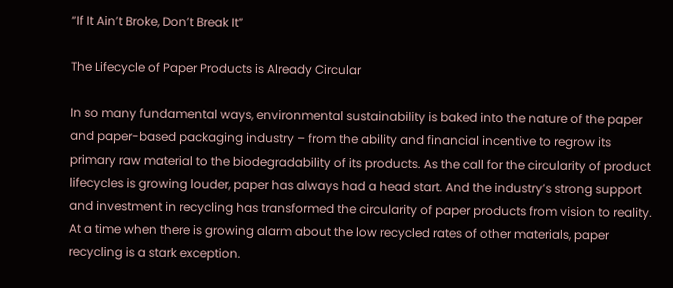“If It Ain’t Broke, Don’t Break It”

The Lifecycle of Paper Products is Already Circular

In so many fundamental ways, environmental sustainability is baked into the nature of the paper and paper-based packaging industry – from the ability and financial incentive to regrow its primary raw material to the biodegradability of its products. As the call for the circularity of product lifecycles is growing louder, paper has always had a head start. And the industry’s strong support and investment in recycling has transformed the circularity of paper products from vision to reality. At a time when there is growing alarm about the low recycled rates of other materials, paper recycling is a stark exception.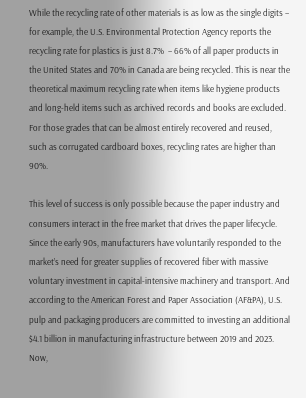While the recycling rate of other materials is as low as the single digits – for example, the U.S. Environmental Protection Agency reports the recycling rate for plastics is just 8.7%  – 66% of all paper products in the United States and 70% in Canada are being recycled. This is near the theoretical maximum recycling rate when items like hygiene products and long-held items such as archived records and books are excluded. For those grades that can be almost entirely recovered and reused, such as corrugated cardboard boxes, recycling rates are higher than 90%.

This level of success is only possible because the paper industry and consumers interact in the free market that drives the paper lifecycle. Since the early 90s, manufacturers have voluntarily responded to the market’s need for greater supplies of recovered fiber with massive voluntary investment in capital-intensive machinery and transport. And according to the American Forest and Paper Association (AF&PA), U.S. pulp and packaging producers are committed to investing an additional $4.1 billion in manufacturing infrastructure between 2019 and 2023. Now,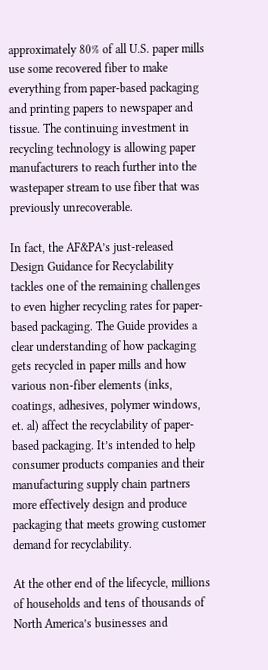approximately 80% of all U.S. paper mills use some recovered fiber to make everything from paper-based packaging and printing papers to newspaper and tissue. The continuing investment in recycling technology is allowing paper manufacturers to reach further into the wastepaper stream to use fiber that was previously unrecoverable.

In fact, the AF&PA’s just-released Design Guidance for Recyclability tackles one of the remaining challenges to even higher recycling rates for paper-based packaging. The Guide provides a clear understanding of how packaging gets recycled in paper mills and how various non-fiber elements (inks, coatings, adhesives, polymer windows, et. al) affect the recyclability of paper-based packaging. It’s intended to help consumer products companies and their manufacturing supply chain partners more effectively design and produce packaging that meets growing customer demand for recyclability.

At the other end of the lifecycle, millions of households and tens of thousands of North America’s businesses and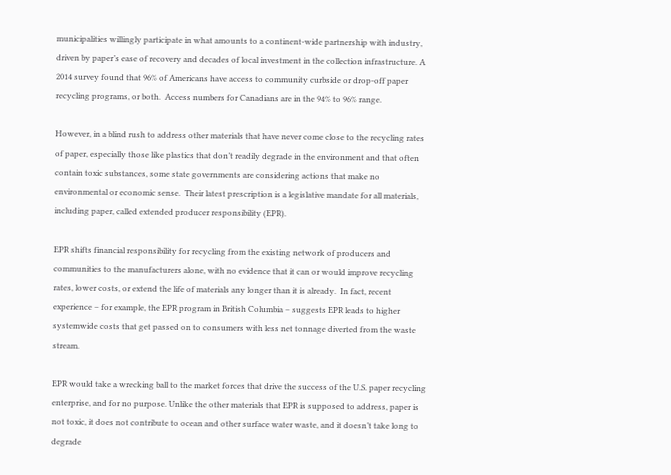municipalities willingly participate in what amounts to a continent-wide partnership with industry, driven by paper’s ease of recovery and decades of local investment in the collection infrastructure. A 2014 survey found that 96% of Americans have access to community curbside or drop-off paper recycling programs, or both.  Access numbers for Canadians are in the 94% to 96% range.

However, in a blind rush to address other materials that have never come close to the recycling rates of paper, especially those like plastics that don’t readily degrade in the environment and that often contain toxic substances, some state governments are considering actions that make no environmental or economic sense.  Their latest prescription is a legislative mandate for all materials, including paper, called extended producer responsibility (EPR).

EPR shifts financial responsibility for recycling from the existing network of producers and communities to the manufacturers alone, with no evidence that it can or would improve recycling rates, lower costs, or extend the life of materials any longer than it is already.  In fact, recent experience – for example, the EPR program in British Columbia – suggests EPR leads to higher systemwide costs that get passed on to consumers with less net tonnage diverted from the waste stream.

EPR would take a wrecking ball to the market forces that drive the success of the U.S. paper recycling enterprise, and for no purpose. Unlike the other materials that EPR is supposed to address, paper is not toxic, it does not contribute to ocean and other surface water waste, and it doesn’t take long to degrade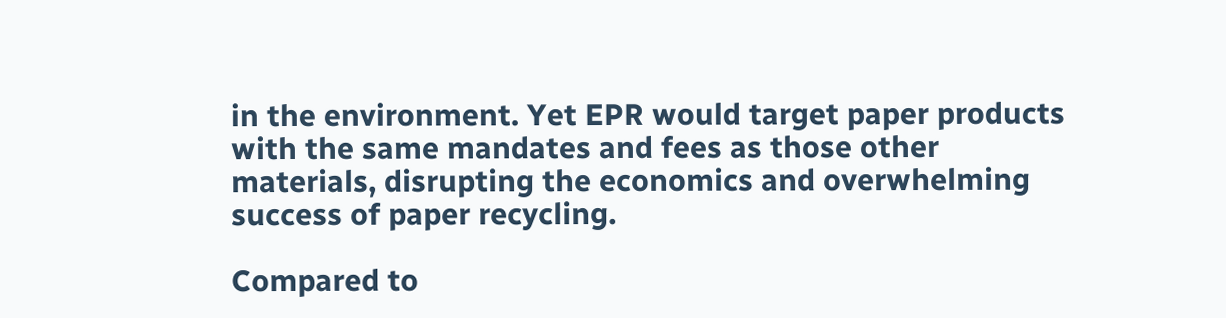in the environment. Yet EPR would target paper products with the same mandates and fees as those other materials, disrupting the economics and overwhelming success of paper recycling.

Compared to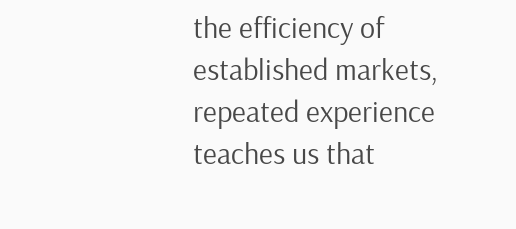the efficiency of established markets, repeated experience teaches us that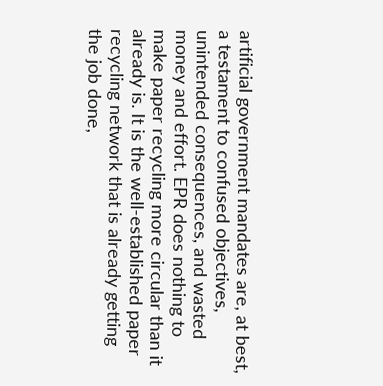artificial government mandates are, at best, a testament to confused objectives, unintended consequences, and wasted money and effort. EPR does nothing to make paper recycling more circular than it already is. It is the well-established paper recycling network that is already getting the job done,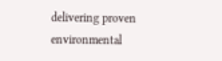delivering proven environmental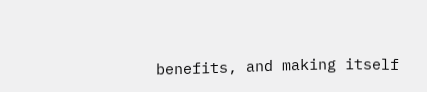benefits, and making itself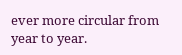ever more circular from year to year.